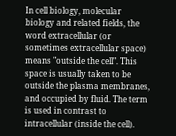In cell biology, molecular biology and related fields, the word extracellular (or sometimes extracellular space) means "outside the cell". This space is usually taken to be outside the plasma membranes, and occupied by fluid. The term is used in contrast to intracellular (inside the cell).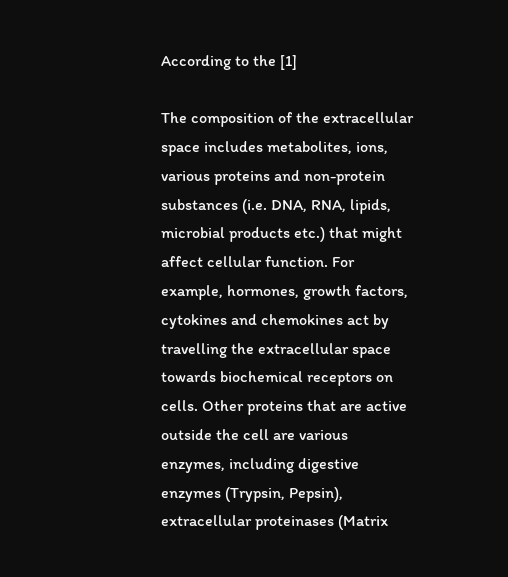According to the [1]

The composition of the extracellular space includes metabolites, ions, various proteins and non-protein substances (i.e. DNA, RNA, lipids, microbial products etc.) that might affect cellular function. For example, hormones, growth factors, cytokines and chemokines act by travelling the extracellular space towards biochemical receptors on cells. Other proteins that are active outside the cell are various enzymes, including digestive enzymes (Trypsin, Pepsin), extracellular proteinases (Matrix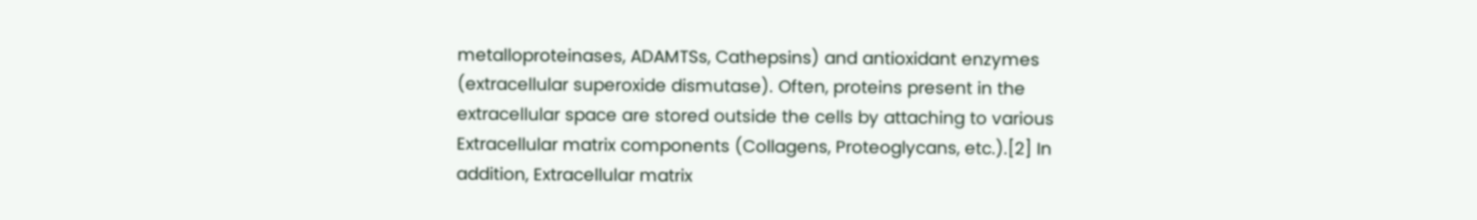metalloproteinases, ADAMTSs, Cathepsins) and antioxidant enzymes (extracellular superoxide dismutase). Often, proteins present in the extracellular space are stored outside the cells by attaching to various Extracellular matrix components (Collagens, Proteoglycans, etc.).[2] In addition, Extracellular matrix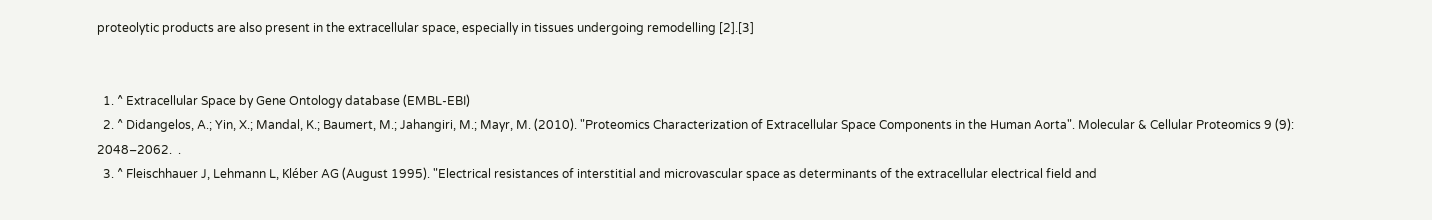proteolytic products are also present in the extracellular space, especially in tissues undergoing remodelling [2].[3]


  1. ^ Extracellular Space by Gene Ontology database (EMBL-EBI)
  2. ^ Didangelos, A.; Yin, X.; Mandal, K.; Baumert, M.; Jahangiri, M.; Mayr, M. (2010). "Proteomics Characterization of Extracellular Space Components in the Human Aorta". Molecular & Cellular Proteomics 9 (9): 2048–2062.  .
  3. ^ Fleischhauer J, Lehmann L, Kléber AG (August 1995). "Electrical resistances of interstitial and microvascular space as determinants of the extracellular electrical field and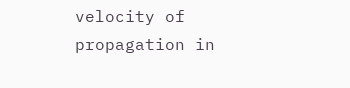velocity of propagation in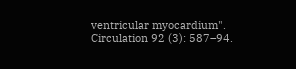ventricular myocardium". Circulation 92 (3): 587–94.